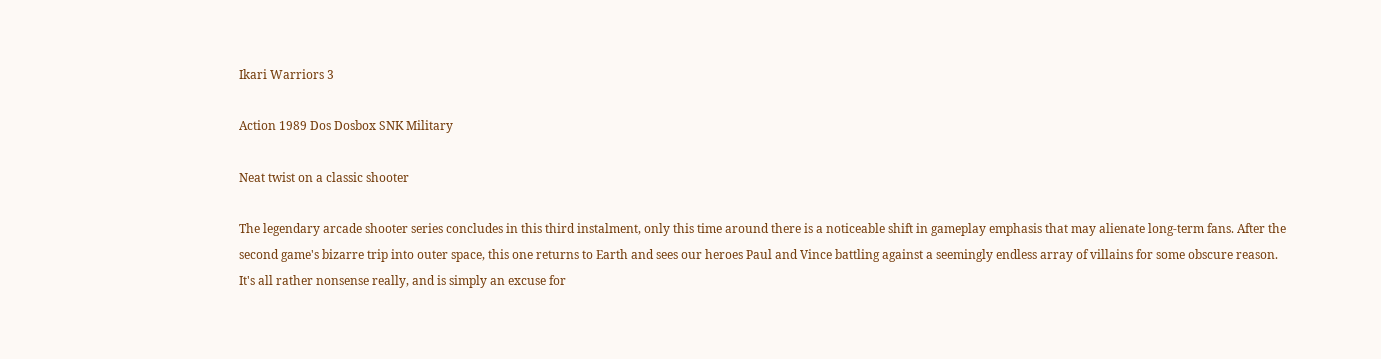Ikari Warriors 3

Action 1989 Dos Dosbox SNK Military

Neat twist on a classic shooter

The legendary arcade shooter series concludes in this third instalment, only this time around there is a noticeable shift in gameplay emphasis that may alienate long-term fans. After the second game's bizarre trip into outer space, this one returns to Earth and sees our heroes Paul and Vince battling against a seemingly endless array of villains for some obscure reason. It's all rather nonsense really, and is simply an excuse for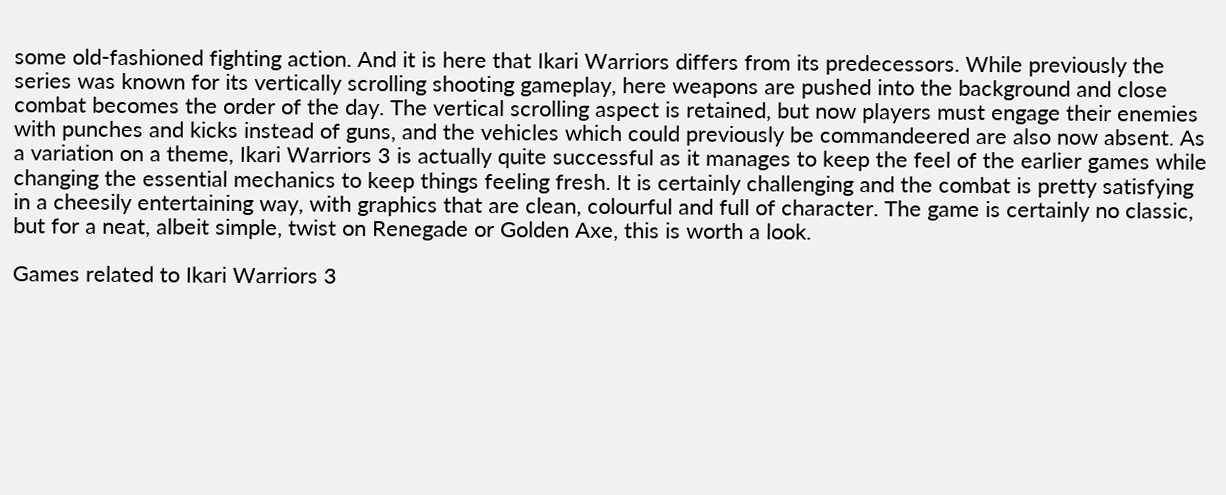some old-fashioned fighting action. And it is here that Ikari Warriors differs from its predecessors. While previously the series was known for its vertically scrolling shooting gameplay, here weapons are pushed into the background and close combat becomes the order of the day. The vertical scrolling aspect is retained, but now players must engage their enemies with punches and kicks instead of guns, and the vehicles which could previously be commandeered are also now absent. As a variation on a theme, Ikari Warriors 3 is actually quite successful as it manages to keep the feel of the earlier games while changing the essential mechanics to keep things feeling fresh. It is certainly challenging and the combat is pretty satisfying in a cheesily entertaining way, with graphics that are clean, colourful and full of character. The game is certainly no classic, but for a neat, albeit simple, twist on Renegade or Golden Axe, this is worth a look.

Games related to Ikari Warriors 3